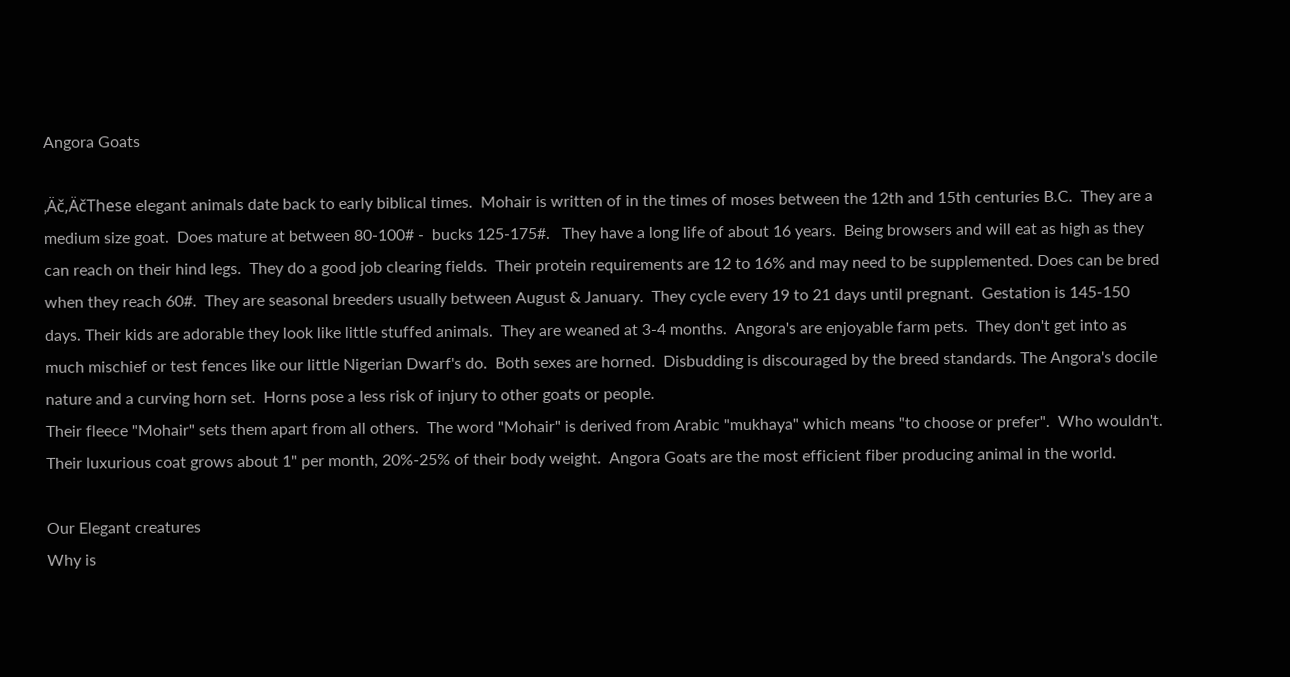Angora Goats

‚Äč‚ÄčThese elegant animals date back to early biblical times.  Mohair is written of in the times of moses between the 12th and 15th centuries B.C.  They are a medium size goat.  Does mature at between 80-100# -  bucks 125-175#.   They have a long life of about 16 years.  Being browsers and will eat as high as they can reach on their hind legs.  They do a good job clearing fields.  Their protein requirements are 12 to 16% and may need to be supplemented. Does can be bred when they reach 60#.  They are seasonal breeders usually between August & January.  They cycle every 19 to 21 days until pregnant.  Gestation is 145-150 days. Their kids are adorable they look like little stuffed animals.  They are weaned at 3-4 months.  Angora's are enjoyable farm pets.  They don't get into as much mischief or test fences like our little Nigerian Dwarf's do.  Both sexes are horned.  Disbudding is discouraged by the breed standards. The Angora's docile nature and a curving horn set.  Horns pose a less risk of injury to other goats or people.
Their fleece "Mohair" sets them apart from all others.  The word "Mohair" is derived from Arabic "mukhaya" which means "to choose or prefer".  Who wouldn't.  Their luxurious coat grows about 1" per month, 20%-25% of their body weight.  Angora Goats are the most efficient fiber producing animal in the world.

Our Elegant creatures
Why is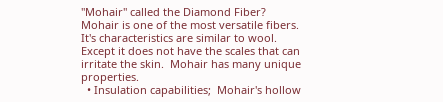"Mohair" called the Diamond Fiber?
Mohair is one of the most versatile fibers.   It's characteristics are similar to wool.  Except it does not have the scales that can irritate the skin.  Mohair has many unique properties.
  • Insulation capabilities;  Mohair's hollow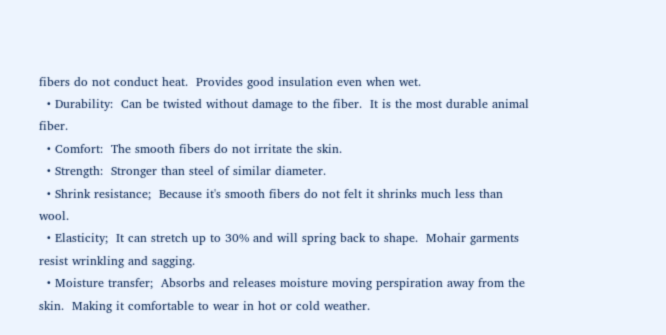fibers do not conduct heat.  Provides good insulation even when wet.
  • Durability:  Can be twisted without damage to the fiber.  It is the most durable animal fiber.
  • Comfort:  The smooth fibers do not irritate the skin.
  • Strength:  Stronger than steel of similar diameter.
  • Shrink resistance;  Because it's smooth fibers do not felt it shrinks much less than wool.
  • Elasticity;  It can stretch up to 30% and will spring back to shape.  Mohair garments resist wrinkling and sagging.
  • Moisture transfer;  Absorbs and releases moisture moving perspiration away from the skin.  Making it comfortable to wear in hot or cold weather.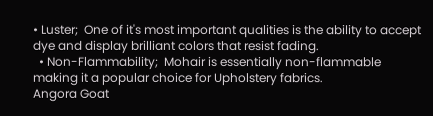• Luster;  One of it's most important qualities is the ability to accept dye and display brilliant colors that resist fading.
  • Non-Flammability;  Mohair is essentially non-flammable making it a popular choice for Upholstery fabrics.
Angora Goat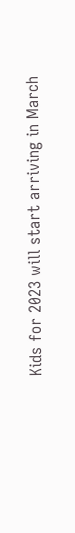Kids for 2023 will start arriving in March